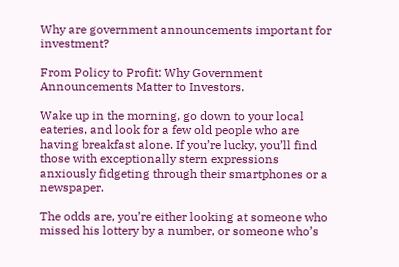Why are government announcements important for investment?

From Policy to Profit: Why Government Announcements Matter to Investors.

Wake up in the morning, go down to your local eateries, and look for a few old people who are having breakfast alone. If you’re lucky, you’ll find those with exceptionally stern expressions anxiously fidgeting through their smartphones or a newspaper.

The odds are, you’re either looking at someone who missed his lottery by a number, or someone who’s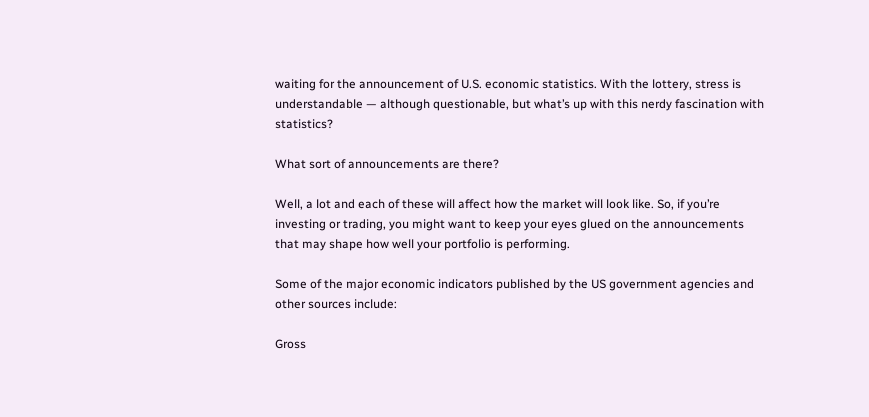waiting for the announcement of U.S. economic statistics. With the lottery, stress is understandable — although questionable, but what’s up with this nerdy fascination with statistics?

What sort of announcements are there?

Well, a lot and each of these will affect how the market will look like. So, if you’re investing or trading, you might want to keep your eyes glued on the announcements that may shape how well your portfolio is performing.

Some of the major economic indicators published by the US government agencies and other sources include:

Gross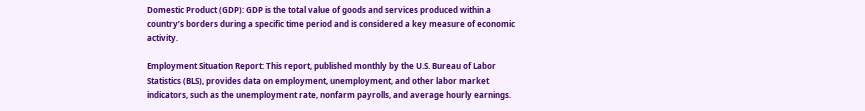Domestic Product (GDP): GDP is the total value of goods and services produced within a country’s borders during a specific time period and is considered a key measure of economic activity.

Employment Situation Report: This report, published monthly by the U.S. Bureau of Labor Statistics (BLS), provides data on employment, unemployment, and other labor market indicators, such as the unemployment rate, nonfarm payrolls, and average hourly earnings.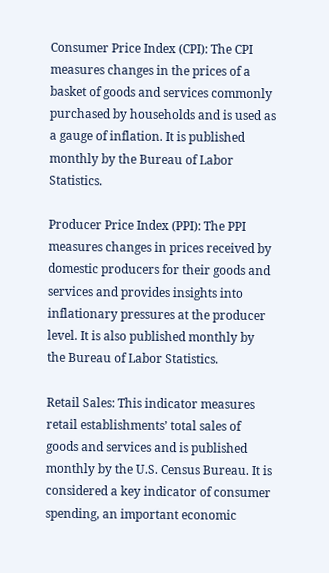Consumer Price Index (CPI): The CPI measures changes in the prices of a basket of goods and services commonly purchased by households and is used as a gauge of inflation. It is published monthly by the Bureau of Labor Statistics.

Producer Price Index (PPI): The PPI measures changes in prices received by domestic producers for their goods and services and provides insights into inflationary pressures at the producer level. It is also published monthly by the Bureau of Labor Statistics.

Retail Sales: This indicator measures retail establishments’ total sales of goods and services and is published monthly by the U.S. Census Bureau. It is considered a key indicator of consumer spending, an important economic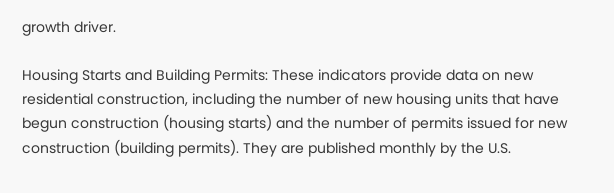growth driver.

Housing Starts and Building Permits: These indicators provide data on new residential construction, including the number of new housing units that have begun construction (housing starts) and the number of permits issued for new construction (building permits). They are published monthly by the U.S.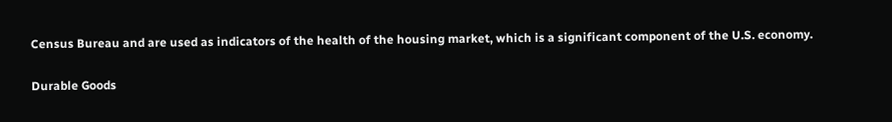Census Bureau and are used as indicators of the health of the housing market, which is a significant component of the U.S. economy.

Durable Goods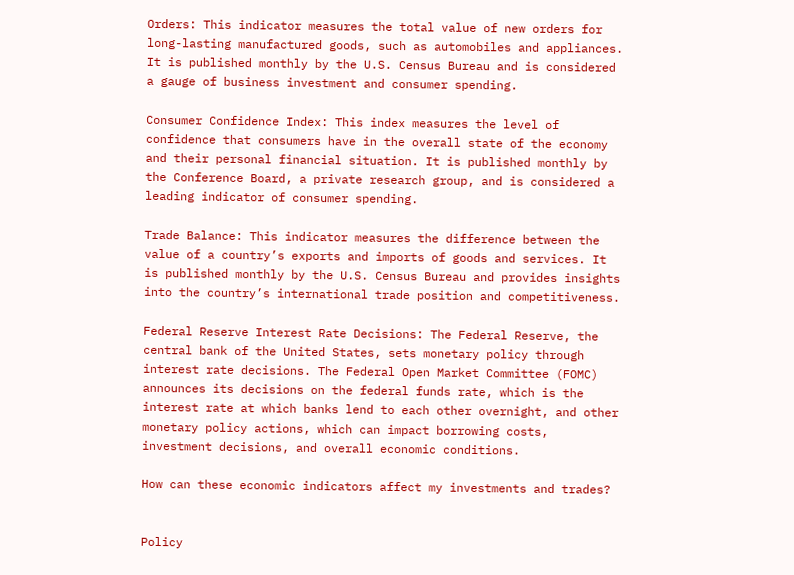Orders: This indicator measures the total value of new orders for long-lasting manufactured goods, such as automobiles and appliances. It is published monthly by the U.S. Census Bureau and is considered a gauge of business investment and consumer spending.

Consumer Confidence Index: This index measures the level of confidence that consumers have in the overall state of the economy and their personal financial situation. It is published monthly by the Conference Board, a private research group, and is considered a leading indicator of consumer spending.

Trade Balance: This indicator measures the difference between the value of a country’s exports and imports of goods and services. It is published monthly by the U.S. Census Bureau and provides insights into the country’s international trade position and competitiveness.

Federal Reserve Interest Rate Decisions: The Federal Reserve, the central bank of the United States, sets monetary policy through interest rate decisions. The Federal Open Market Committee (FOMC) announces its decisions on the federal funds rate, which is the interest rate at which banks lend to each other overnight, and other monetary policy actions, which can impact borrowing costs, investment decisions, and overall economic conditions.

How can these economic indicators affect my investments and trades?


Policy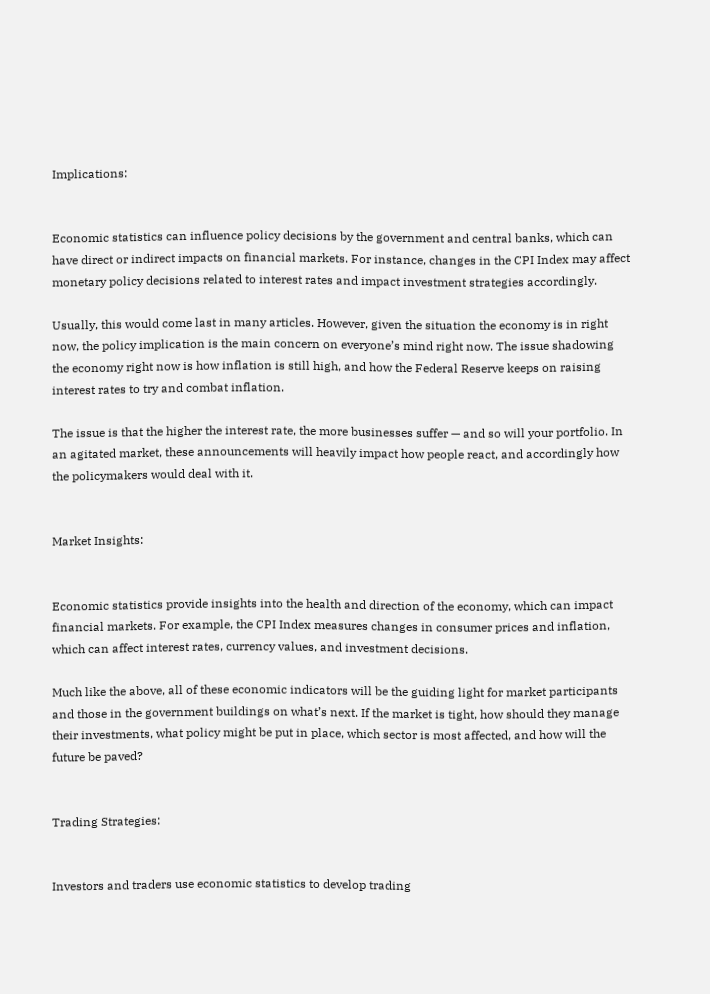Implications:


Economic statistics can influence policy decisions by the government and central banks, which can have direct or indirect impacts on financial markets. For instance, changes in the CPI Index may affect monetary policy decisions related to interest rates and impact investment strategies accordingly.

Usually, this would come last in many articles. However, given the situation the economy is in right now, the policy implication is the main concern on everyone’s mind right now. The issue shadowing the economy right now is how inflation is still high, and how the Federal Reserve keeps on raising interest rates to try and combat inflation.

The issue is that the higher the interest rate, the more businesses suffer — and so will your portfolio. In an agitated market, these announcements will heavily impact how people react, and accordingly how the policymakers would deal with it.


Market Insights:


Economic statistics provide insights into the health and direction of the economy, which can impact financial markets. For example, the CPI Index measures changes in consumer prices and inflation, which can affect interest rates, currency values, and investment decisions.

Much like the above, all of these economic indicators will be the guiding light for market participants and those in the government buildings on what’s next. If the market is tight, how should they manage their investments, what policy might be put in place, which sector is most affected, and how will the future be paved?


Trading Strategies:


Investors and traders use economic statistics to develop trading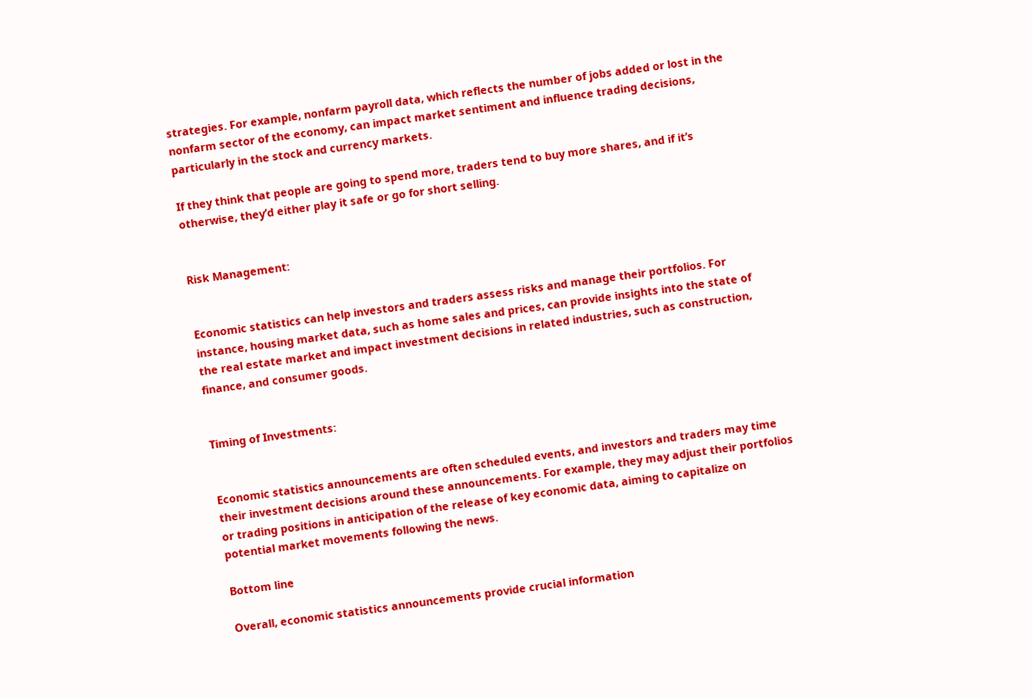strategies. For example, nonfarm payroll data, which reflects the number of jobs added or lost in the nonfarm sector of the economy, can impact market sentiment and influence trading decisions, particularly in the stock and currency markets.

If they think that people are going to spend more, traders tend to buy more shares, and if it’s otherwise, they’d either play it safe or go for short selling.


Risk Management:


Economic statistics can help investors and traders assess risks and manage their portfolios. For instance, housing market data, such as home sales and prices, can provide insights into the state of the real estate market and impact investment decisions in related industries, such as construction, finance, and consumer goods.


Timing of Investments:


Economic statistics announcements are often scheduled events, and investors and traders may time their investment decisions around these announcements. For example, they may adjust their portfolios or trading positions in anticipation of the release of key economic data, aiming to capitalize on potential market movements following the news.

Bottom line

Overall, economic statistics announcements provide crucial information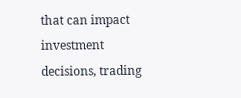that can impact investment decisions, trading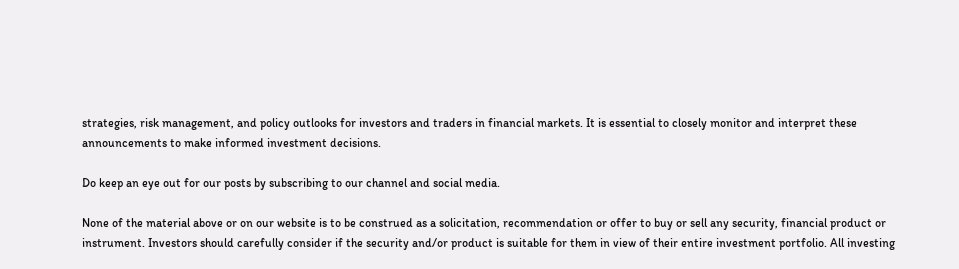strategies, risk management, and policy outlooks for investors and traders in financial markets. It is essential to closely monitor and interpret these announcements to make informed investment decisions.

Do keep an eye out for our posts by subscribing to our channel and social media.

None of the material above or on our website is to be construed as a solicitation, recommendation or offer to buy or sell any security, financial product or instrument. Investors should carefully consider if the security and/or product is suitable for them in view of their entire investment portfolio. All investing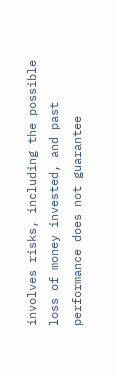involves risks, including the possible loss of money invested, and past performance does not guarantee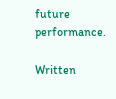future performance.

Written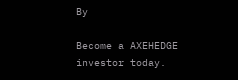By

Become a AXEHEDGE investor today.